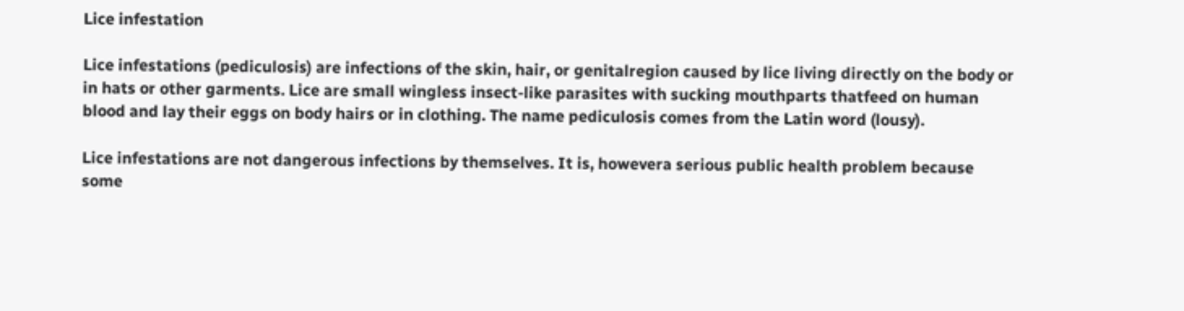Lice infestation

Lice infestations (pediculosis) are infections of the skin, hair, or genitalregion caused by lice living directly on the body or in hats or other garments. Lice are small wingless insect-like parasites with sucking mouthparts thatfeed on human blood and lay their eggs on body hairs or in clothing. The name pediculosis comes from the Latin word (lousy).

Lice infestations are not dangerous infections by themselves. It is, howevera serious public health problem because some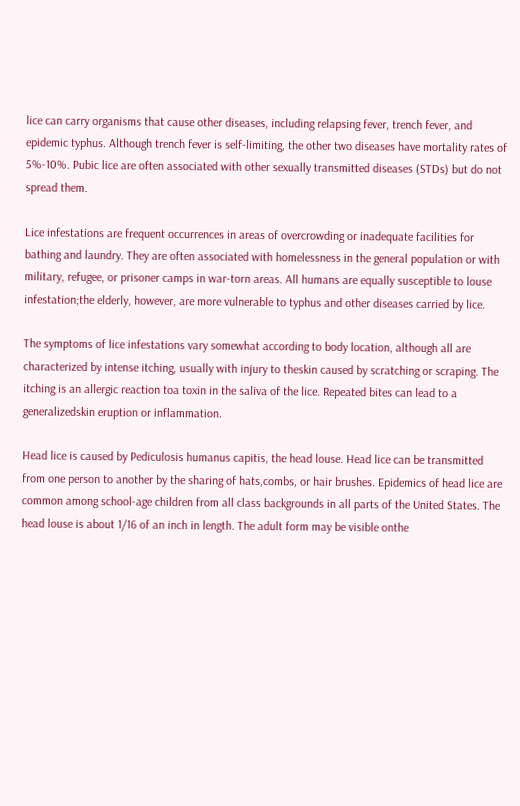lice can carry organisms that cause other diseases, including relapsing fever, trench fever, and epidemic typhus. Although trench fever is self-limiting, the other two diseases have mortality rates of 5%-10%. Pubic lice are often associated with other sexually transmitted diseases (STDs) but do not spread them.

Lice infestations are frequent occurrences in areas of overcrowding or inadequate facilities for bathing and laundry. They are often associated with homelessness in the general population or with military, refugee, or prisoner camps in war-torn areas. All humans are equally susceptible to louse infestation;the elderly, however, are more vulnerable to typhus and other diseases carried by lice.

The symptoms of lice infestations vary somewhat according to body location, although all are characterized by intense itching, usually with injury to theskin caused by scratching or scraping. The itching is an allergic reaction toa toxin in the saliva of the lice. Repeated bites can lead to a generalizedskin eruption or inflammation.

Head lice is caused by Pediculosis humanus capitis, the head louse. Head lice can be transmitted from one person to another by the sharing of hats,combs, or hair brushes. Epidemics of head lice are common among school-age children from all class backgrounds in all parts of the United States. The head louse is about 1/16 of an inch in length. The adult form may be visible onthe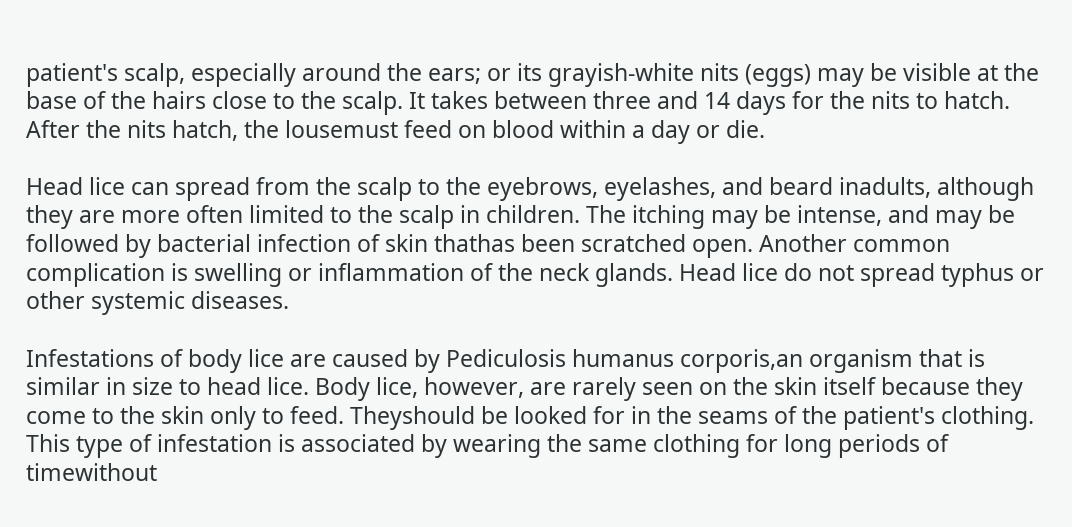patient's scalp, especially around the ears; or its grayish-white nits (eggs) may be visible at the base of the hairs close to the scalp. It takes between three and 14 days for the nits to hatch. After the nits hatch, the lousemust feed on blood within a day or die.

Head lice can spread from the scalp to the eyebrows, eyelashes, and beard inadults, although they are more often limited to the scalp in children. The itching may be intense, and may be followed by bacterial infection of skin thathas been scratched open. Another common complication is swelling or inflammation of the neck glands. Head lice do not spread typhus or other systemic diseases.

Infestations of body lice are caused by Pediculosis humanus corporis,an organism that is similar in size to head lice. Body lice, however, are rarely seen on the skin itself because they come to the skin only to feed. Theyshould be looked for in the seams of the patient's clothing. This type of infestation is associated by wearing the same clothing for long periods of timewithout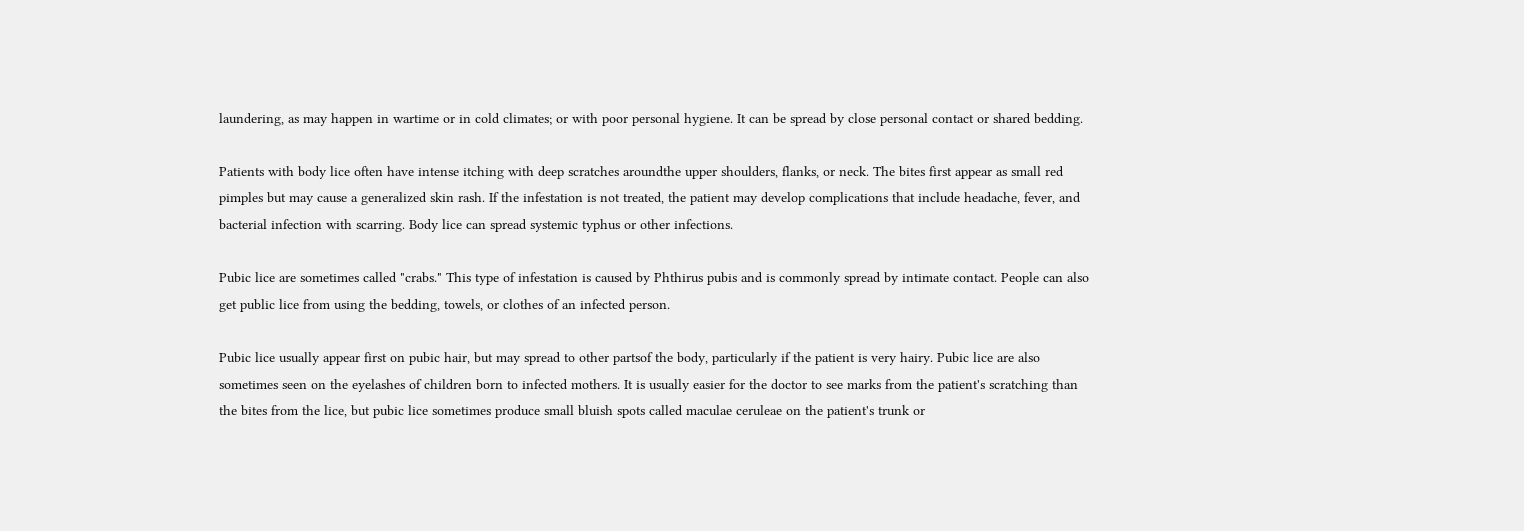laundering, as may happen in wartime or in cold climates; or with poor personal hygiene. It can be spread by close personal contact or shared bedding.

Patients with body lice often have intense itching with deep scratches aroundthe upper shoulders, flanks, or neck. The bites first appear as small red pimples but may cause a generalized skin rash. If the infestation is not treated, the patient may develop complications that include headache, fever, and bacterial infection with scarring. Body lice can spread systemic typhus or other infections.

Pubic lice are sometimes called "crabs." This type of infestation is caused by Phthirus pubis and is commonly spread by intimate contact. People can also get public lice from using the bedding, towels, or clothes of an infected person.

Pubic lice usually appear first on pubic hair, but may spread to other partsof the body, particularly if the patient is very hairy. Pubic lice are also sometimes seen on the eyelashes of children born to infected mothers. It is usually easier for the doctor to see marks from the patient's scratching than the bites from the lice, but pubic lice sometimes produce small bluish spots called maculae ceruleae on the patient's trunk or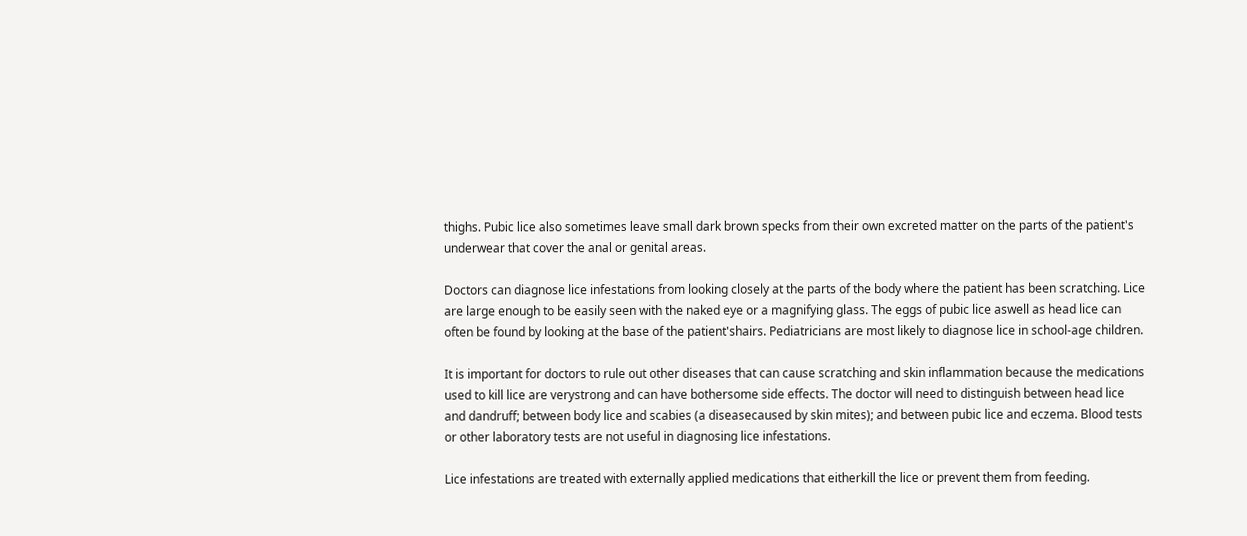thighs. Pubic lice also sometimes leave small dark brown specks from their own excreted matter on the parts of the patient's underwear that cover the anal or genital areas.

Doctors can diagnose lice infestations from looking closely at the parts of the body where the patient has been scratching. Lice are large enough to be easily seen with the naked eye or a magnifying glass. The eggs of pubic lice aswell as head lice can often be found by looking at the base of the patient'shairs. Pediatricians are most likely to diagnose lice in school-age children.

It is important for doctors to rule out other diseases that can cause scratching and skin inflammation because the medications used to kill lice are verystrong and can have bothersome side effects. The doctor will need to distinguish between head lice and dandruff; between body lice and scabies (a diseasecaused by skin mites); and between pubic lice and eczema. Blood tests or other laboratory tests are not useful in diagnosing lice infestations.

Lice infestations are treated with externally applied medications that eitherkill the lice or prevent them from feeding.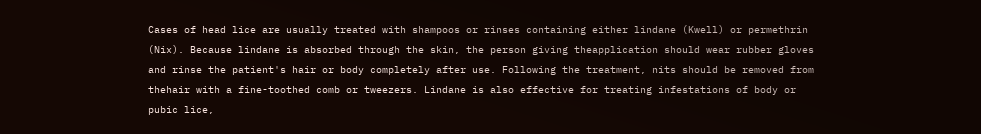Cases of head lice are usually treated with shampoos or rinses containing either lindane (Kwell) or permethrin (Nix). Because lindane is absorbed through the skin, the person giving theapplication should wear rubber gloves and rinse the patient's hair or body completely after use. Following the treatment, nits should be removed from thehair with a fine-toothed comb or tweezers. Lindane is also effective for treating infestations of body or pubic lice,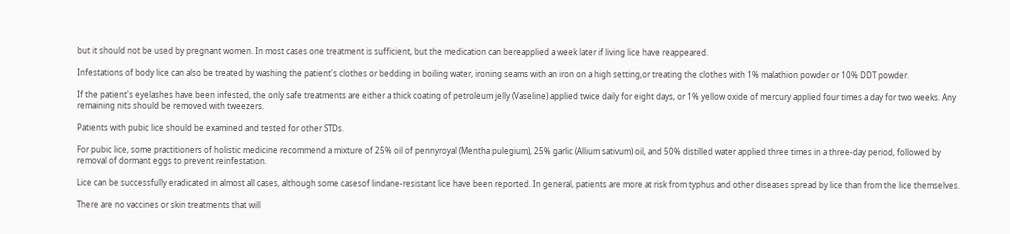but it should not be used by pregnant women. In most cases one treatment is sufficient, but the medication can bereapplied a week later if living lice have reappeared.

Infestations of body lice can also be treated by washing the patient's clothes or bedding in boiling water, ironing seams with an iron on a high setting,or treating the clothes with 1% malathion powder or 10% DDT powder.

If the patient's eyelashes have been infested, the only safe treatments are either a thick coating of petroleum jelly (Vaseline) applied twice daily for eight days, or 1% yellow oxide of mercury applied four times a day for two weeks. Any remaining nits should be removed with tweezers.

Patients with pubic lice should be examined and tested for other STDs.

For pubic lice, some practitioners of holistic medicine recommend a mixture of 25% oil of pennyroyal (Mentha pulegium), 25% garlic (Allium sativum) oil, and 50% distilled water applied three times in a three-day period, followed by removal of dormant eggs to prevent reinfestation.

Lice can be successfully eradicated in almost all cases, although some casesof lindane-resistant lice have been reported. In general, patients are more at risk from typhus and other diseases spread by lice than from the lice themselves.

There are no vaccines or skin treatments that will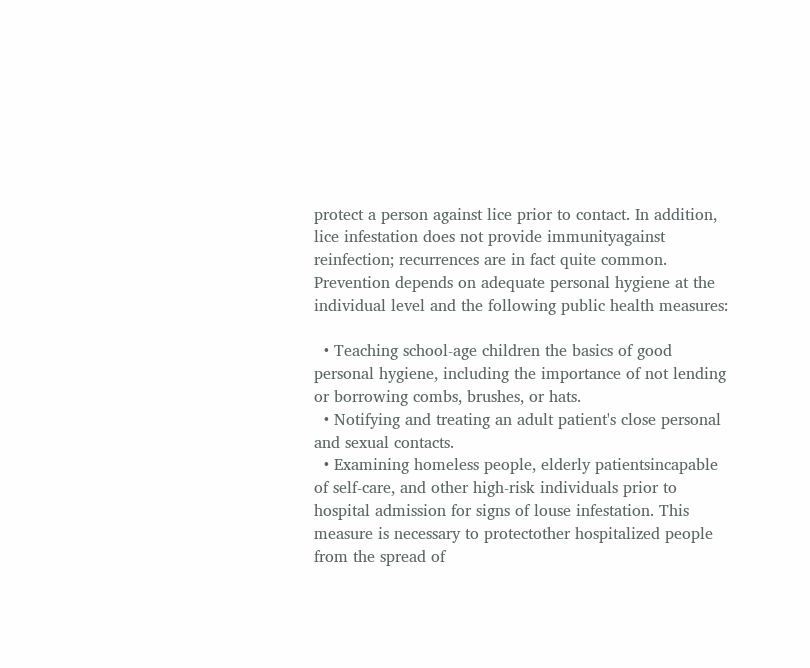protect a person against lice prior to contact. In addition, lice infestation does not provide immunityagainst reinfection; recurrences are in fact quite common. Prevention depends on adequate personal hygiene at the individual level and the following public health measures:

  • Teaching school-age children the basics of good personal hygiene, including the importance of not lending or borrowing combs, brushes, or hats.
  • Notifying and treating an adult patient's close personal and sexual contacts.
  • Examining homeless people, elderly patientsincapable of self-care, and other high-risk individuals prior to hospital admission for signs of louse infestation. This measure is necessary to protectother hospitalized people from the spread of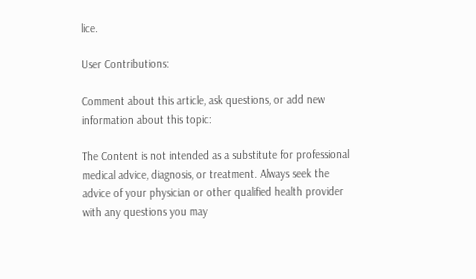lice.

User Contributions:

Comment about this article, ask questions, or add new information about this topic:

The Content is not intended as a substitute for professional medical advice, diagnosis, or treatment. Always seek the advice of your physician or other qualified health provider with any questions you may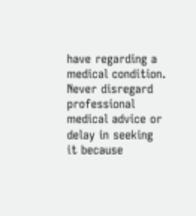have regarding a medical condition. Never disregard professional medical advice or delay in seeking it because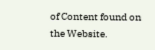of Content found on the Website.